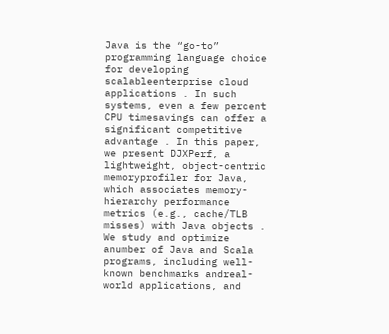Java is the “go-to” programming language choice for developing scalableenterprise cloud applications . In such systems, even a few percent CPU timesavings can offer a significant competitive advantage . In this paper, we present DJXPerf, a lightweight, object-centric memoryprofiler for Java, which associates memory-hierarchy performance metrics (e.g., cache/TLB misses) with Java objects . We study and optimize anumber of Java and Scala programs, including well-known benchmarks andreal-world applications, and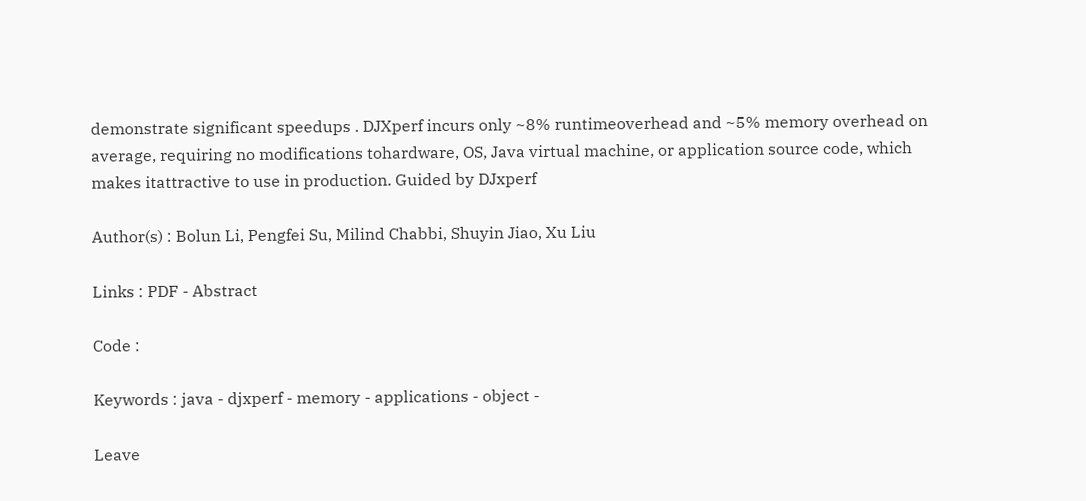demonstrate significant speedups . DJXperf incurs only ~8% runtimeoverhead and ~5% memory overhead on average, requiring no modifications tohardware, OS, Java virtual machine, or application source code, which makes itattractive to use in production. Guided by DJxperf

Author(s) : Bolun Li, Pengfei Su, Milind Chabbi, Shuyin Jiao, Xu Liu

Links : PDF - Abstract

Code :

Keywords : java - djxperf - memory - applications - object -

Leave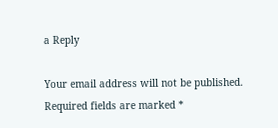a Reply

Your email address will not be published. Required fields are marked *